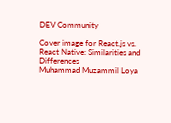DEV Community

Cover image for React.js vs. React Native: Similarities and Differences
Muhammad Muzammil Loya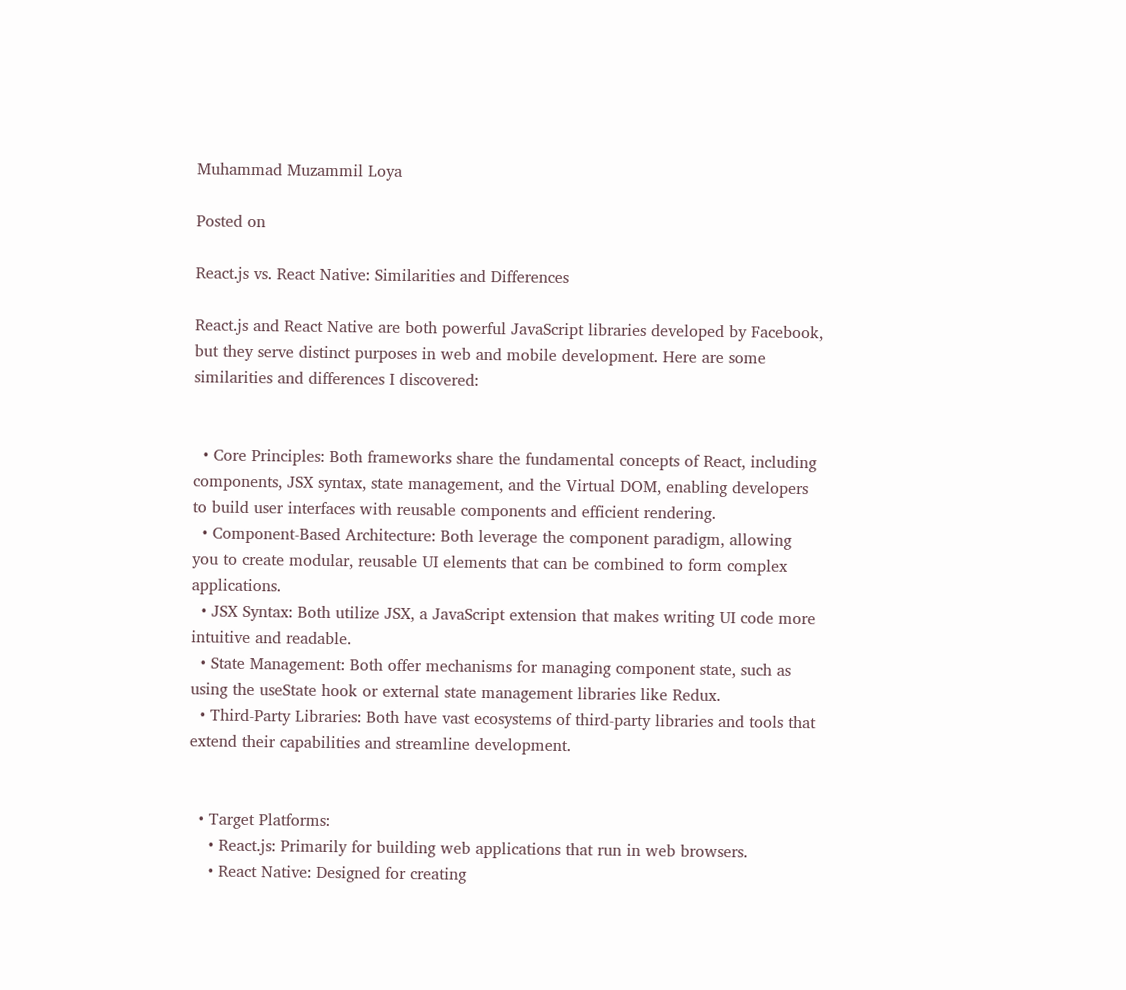Muhammad Muzammil Loya

Posted on

React.js vs. React Native: Similarities and Differences

React.js and React Native are both powerful JavaScript libraries developed by Facebook, but they serve distinct purposes in web and mobile development. Here are some similarities and differences I discovered:


  • Core Principles: Both frameworks share the fundamental concepts of React, including components, JSX syntax, state management, and the Virtual DOM, enabling developers to build user interfaces with reusable components and efficient rendering.
  • Component-Based Architecture: Both leverage the component paradigm, allowing you to create modular, reusable UI elements that can be combined to form complex applications.
  • JSX Syntax: Both utilize JSX, a JavaScript extension that makes writing UI code more intuitive and readable.
  • State Management: Both offer mechanisms for managing component state, such as using the useState hook or external state management libraries like Redux.
  • Third-Party Libraries: Both have vast ecosystems of third-party libraries and tools that extend their capabilities and streamline development.


  • Target Platforms:
    • React.js: Primarily for building web applications that run in web browsers.
    • React Native: Designed for creating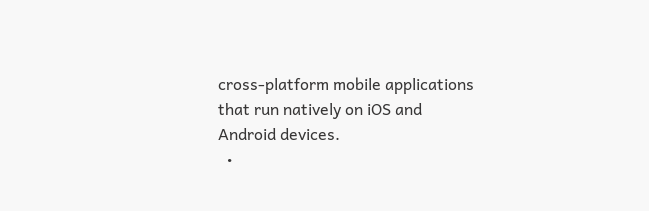cross-platform mobile applications that run natively on iOS and Android devices.
  •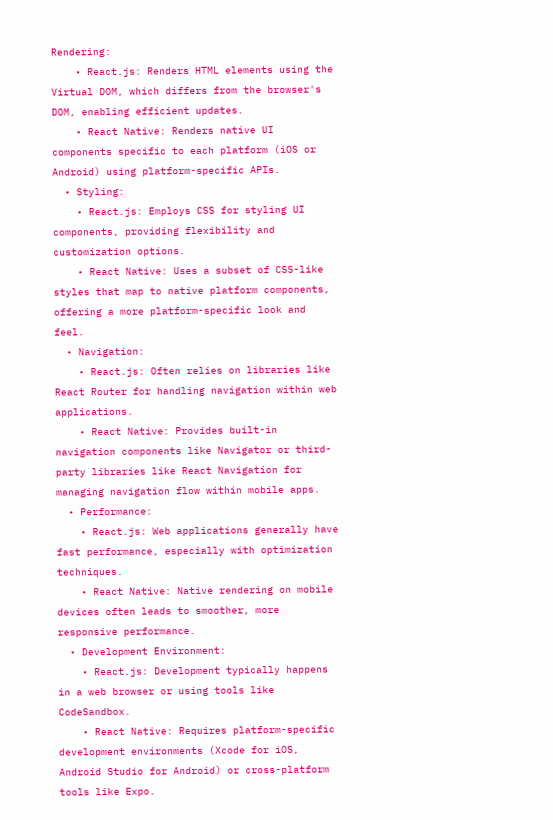Rendering:
    • React.js: Renders HTML elements using the Virtual DOM, which differs from the browser's DOM, enabling efficient updates.
    • React Native: Renders native UI components specific to each platform (iOS or Android) using platform-specific APIs.
  • Styling:
    • React.js: Employs CSS for styling UI components, providing flexibility and customization options.
    • React Native: Uses a subset of CSS-like styles that map to native platform components, offering a more platform-specific look and feel.
  • Navigation:
    • React.js: Often relies on libraries like React Router for handling navigation within web applications.
    • React Native: Provides built-in navigation components like Navigator or third-party libraries like React Navigation for managing navigation flow within mobile apps.
  • Performance:
    • React.js: Web applications generally have fast performance, especially with optimization techniques.
    • React Native: Native rendering on mobile devices often leads to smoother, more responsive performance.
  • Development Environment:
    • React.js: Development typically happens in a web browser or using tools like CodeSandbox.
    • React Native: Requires platform-specific development environments (Xcode for iOS, Android Studio for Android) or cross-platform tools like Expo.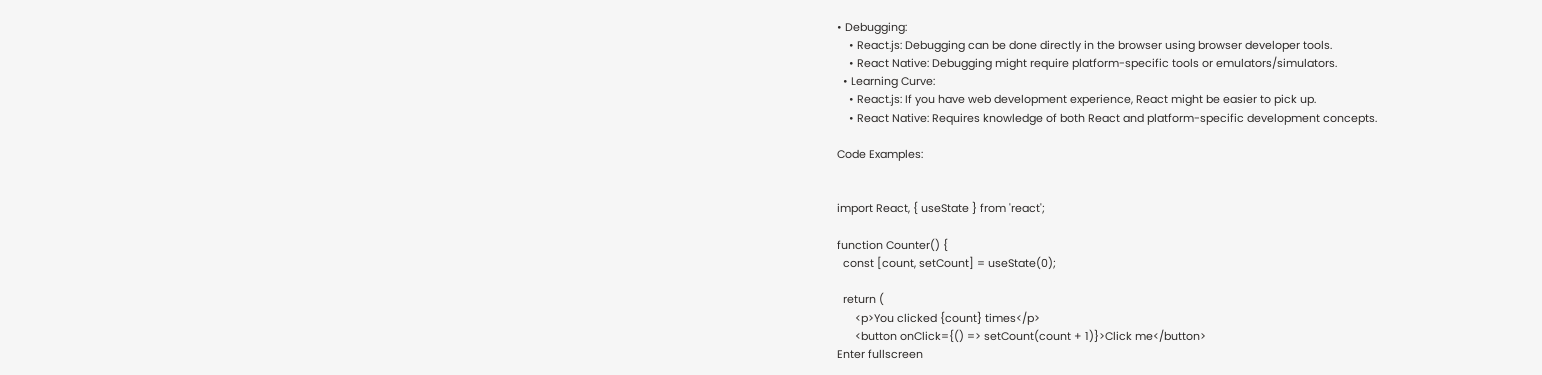• Debugging:
    • React.js: Debugging can be done directly in the browser using browser developer tools.
    • React Native: Debugging might require platform-specific tools or emulators/simulators.
  • Learning Curve:
    • React.js: If you have web development experience, React might be easier to pick up.
    • React Native: Requires knowledge of both React and platform-specific development concepts.

Code Examples:


import React, { useState } from 'react';

function Counter() {
  const [count, setCount] = useState(0);

  return (
      <p>You clicked {count} times</p>
      <button onClick={() => setCount(count + 1)}>Click me</button>
Enter fullscreen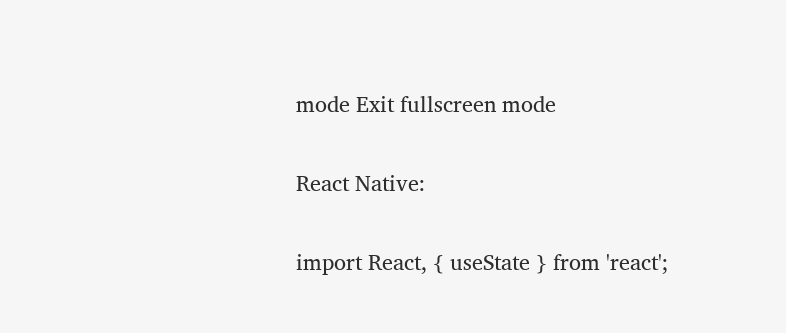mode Exit fullscreen mode

React Native:

import React, { useState } from 'react';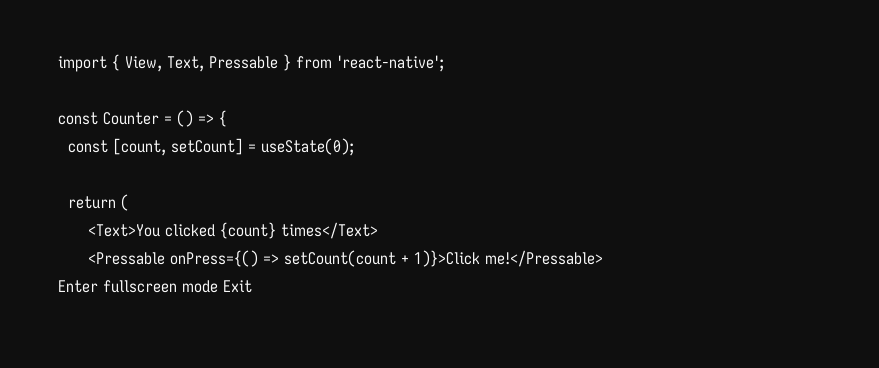import { View, Text, Pressable } from 'react-native';

const Counter = () => {
  const [count, setCount] = useState(0);

  return (
      <Text>You clicked {count} times</Text>
      <Pressable onPress={() => setCount(count + 1)}>Click me!</Pressable>
Enter fullscreen mode Exit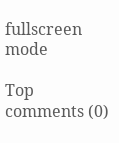fullscreen mode

Top comments (0)